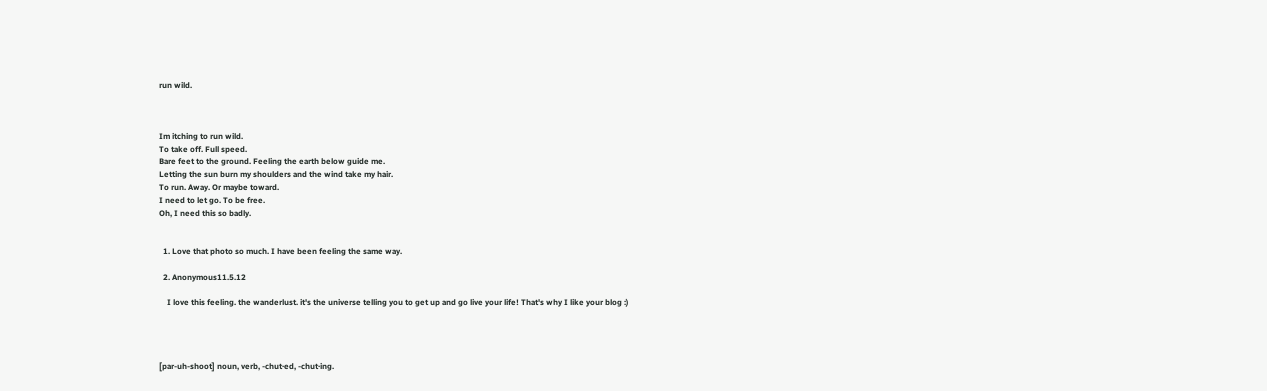run wild.



Im itching to run wild.
To take off. Full speed.
Bare feet to the ground. Feeling the earth below guide me.
Letting the sun burn my shoulders and the wind take my hair.
To run. Away. Or maybe toward.
I need to let go. To be free.
Oh, I need this so badly.


  1. Love that photo so much. I have been feeling the same way.

  2. Anonymous11.5.12

    I love this feeling. the wanderlust. it's the universe telling you to get up and go live your life! That's why I like your blog :)




[par-uh-shoot] noun, verb, -chut·ed, -chut·ing.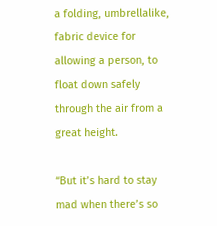a folding, umbrellalike, fabric device for allowing a person, to float down safely through the air from a great height.

“But it’s hard to stay mad when there’s so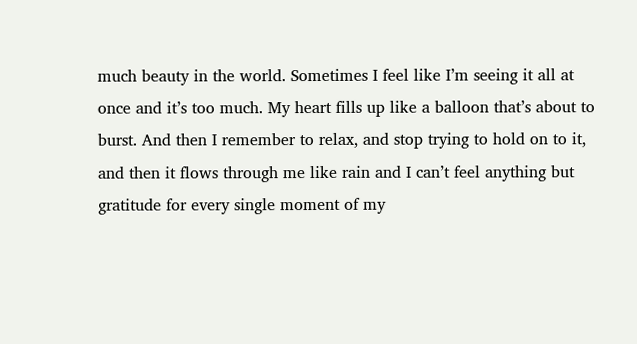much beauty in the world. Sometimes I feel like I’m seeing it all at once and it’s too much. My heart fills up like a balloon that’s about to burst. And then I remember to relax, and stop trying to hold on to it, and then it flows through me like rain and I can’t feel anything but gratitude for every single moment of my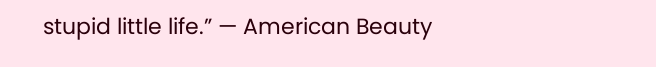stupid little life.” — American Beauty